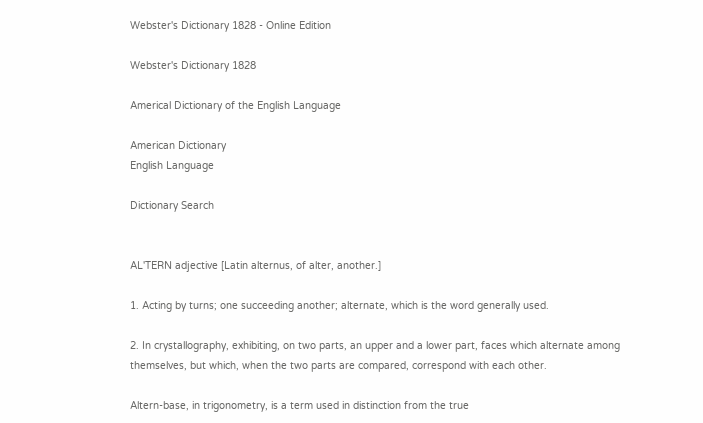Webster's Dictionary 1828 - Online Edition

Webster's Dictionary 1828

Americal Dictionary of the English Language

American Dictionary
English Language

Dictionary Search


AL'TERN adjective [Latin alternus, of alter, another.]

1. Acting by turns; one succeeding another; alternate, which is the word generally used.

2. In crystallography, exhibiting, on two parts, an upper and a lower part, faces which alternate among themselves, but which, when the two parts are compared, correspond with each other.

Altern-base, in trigonometry, is a term used in distinction from the true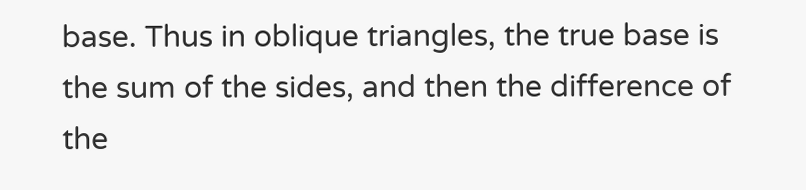base. Thus in oblique triangles, the true base is the sum of the sides, and then the difference of the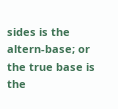sides is the altern-base; or the true base is the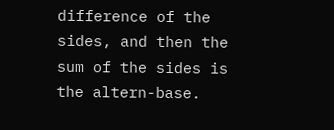difference of the sides, and then the sum of the sides is the altern-base.